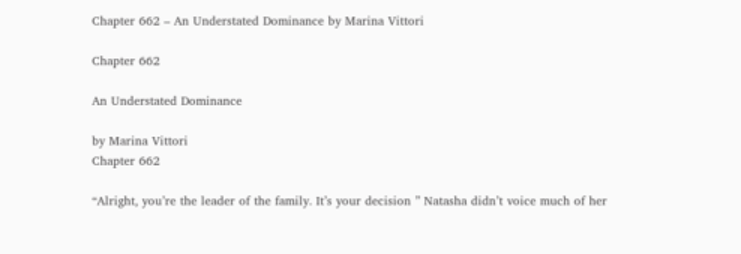Chapter 662 – An Understated Dominance by Marina Vittori

Chapter 662

An Understated Dominance

by Marina Vittori
Chapter 662

“Alright, you’re the leader of the family. It’s your decision ” Natasha didn’t voice much of her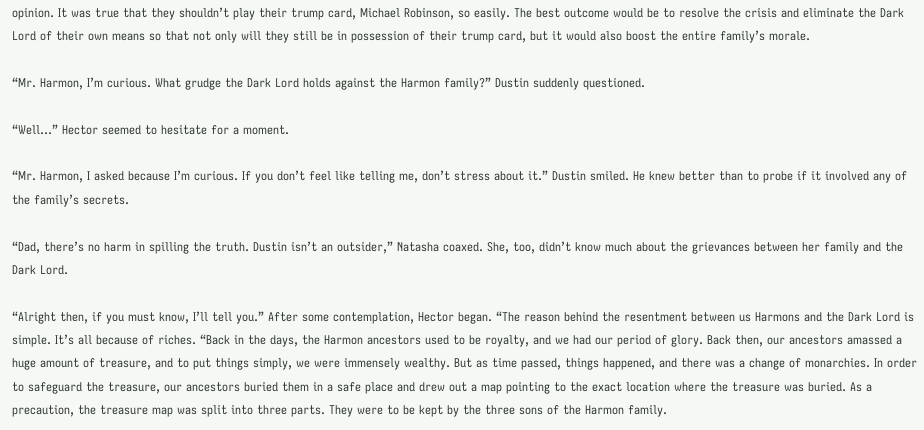opinion. It was true that they shouldn’t play their trump card, Michael Robinson, so easily. The best outcome would be to resolve the crisis and eliminate the Dark Lord of their own means so that not only will they still be in possession of their trump card, but it would also boost the entire family’s morale.

“Mr. Harmon, I’m curious. What grudge the Dark Lord holds against the Harmon family?” Dustin suddenly questioned.

“Well…” Hector seemed to hesitate for a moment.

“Mr. Harmon, I asked because I’m curious. If you don’t feel like telling me, don’t stress about it.” Dustin smiled. He knew better than to probe if it involved any of the family’s secrets.

“Dad, there’s no harm in spilling the truth. Dustin isn’t an outsider,” Natasha coaxed. She, too, didn’t know much about the grievances between her family and the Dark Lord.

“Alright then, if you must know, I’ll tell you.” After some contemplation, Hector began. “The reason behind the resentment between us Harmons and the Dark Lord is simple. It’s all because of riches. “Back in the days, the Harmon ancestors used to be royalty, and we had our period of glory. Back then, our ancestors amassed a huge amount of treasure, and to put things simply, we were immensely wealthy. But as time passed, things happened, and there was a change of monarchies. In order to safeguard the treasure, our ancestors buried them in a safe place and drew out a map pointing to the exact location where the treasure was buried. As a precaution, the treasure map was split into three parts. They were to be kept by the three sons of the Harmon family.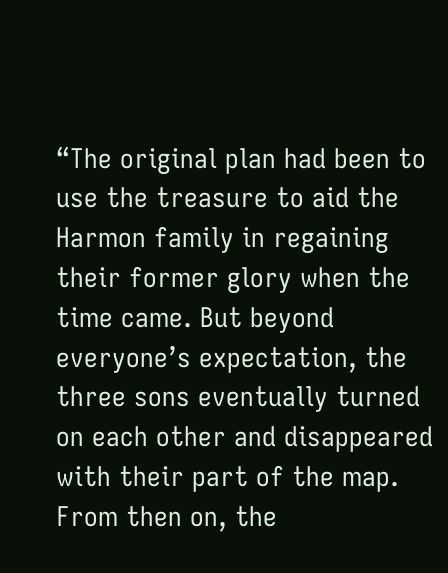“The original plan had been to use the treasure to aid the Harmon family in regaining their former glory when the time came. But beyond everyone’s expectation, the three sons eventually turned on each other and disappeared with their part of the map. From then on, the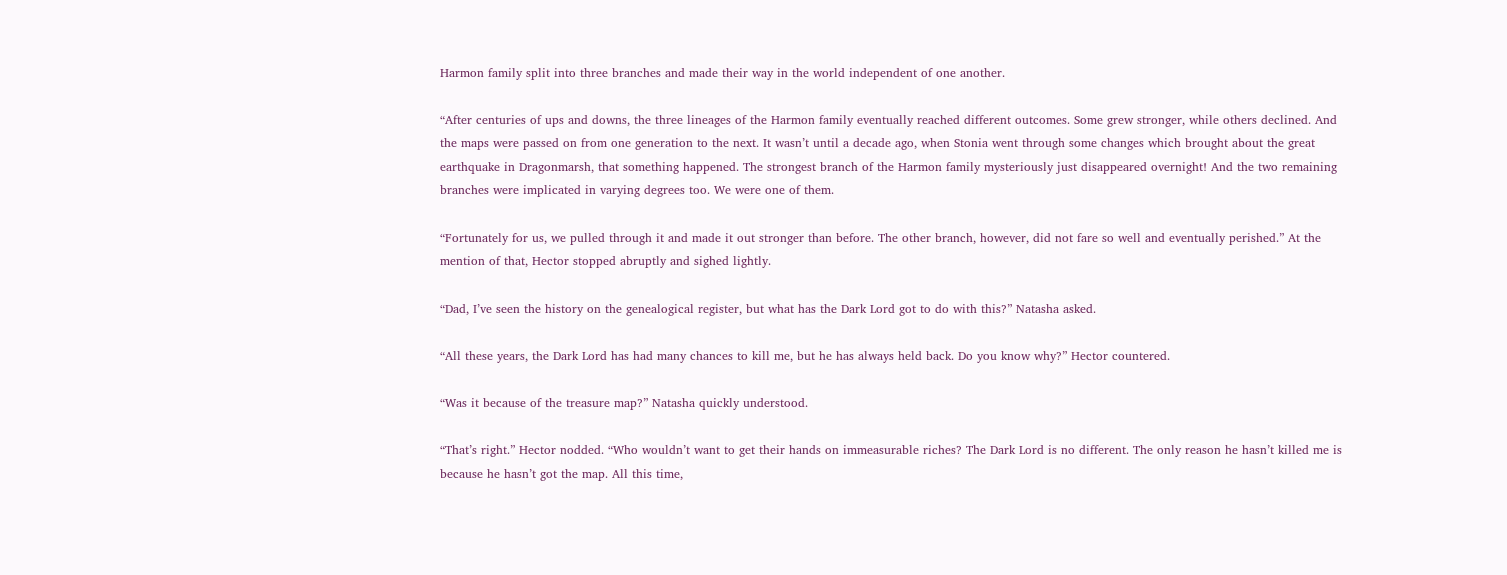Harmon family split into three branches and made their way in the world independent of one another.

“After centuries of ups and downs, the three lineages of the Harmon family eventually reached different outcomes. Some grew stronger, while others declined. And the maps were passed on from one generation to the next. It wasn’t until a decade ago, when Stonia went through some changes which brought about the great earthquake in Dragonmarsh, that something happened. The strongest branch of the Harmon family mysteriously just disappeared overnight! And the two remaining branches were implicated in varying degrees too. We were one of them.

“Fortunately for us, we pulled through it and made it out stronger than before. The other branch, however, did not fare so well and eventually perished.” At the mention of that, Hector stopped abruptly and sighed lightly.

“Dad, I’ve seen the history on the genealogical register, but what has the Dark Lord got to do with this?” Natasha asked.

“All these years, the Dark Lord has had many chances to kill me, but he has always held back. Do you know why?” Hector countered.

“Was it because of the treasure map?” Natasha quickly understood.

“That’s right.” Hector nodded. “Who wouldn’t want to get their hands on immeasurable riches? The Dark Lord is no different. The only reason he hasn’t killed me is because he hasn’t got the map. All this time,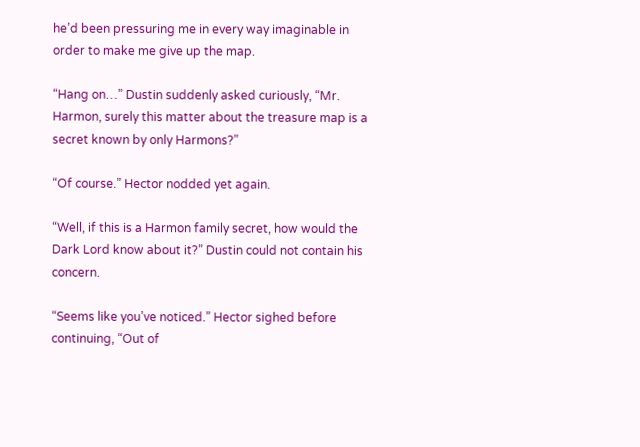he’d been pressuring me in every way imaginable in order to make me give up the map.

“Hang on…” Dustin suddenly asked curiously, “Mr. Harmon, surely this matter about the treasure map is a secret known by only Harmons?”

“Of course.” Hector nodded yet again.

“Well, if this is a Harmon family secret, how would the Dark Lord know about it?” Dustin could not contain his concern.

“Seems like you’ve noticed.” Hector sighed before continuing, “Out of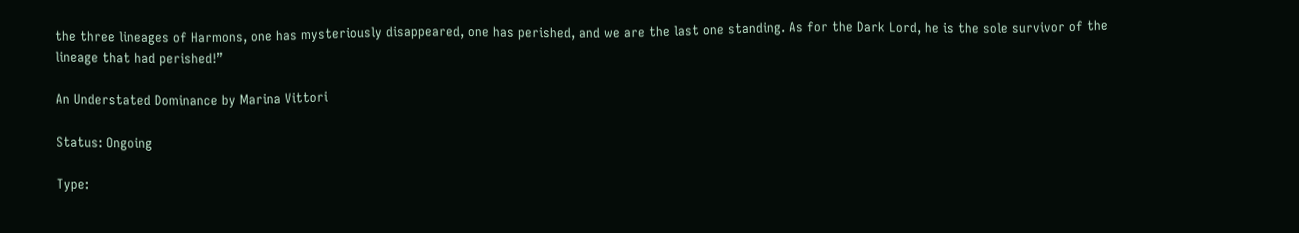the three lineages of Harmons, one has mysteriously disappeared, one has perished, and we are the last one standing. As for the Dark Lord, he is the sole survivor of the lineage that had perished!”

An Understated Dominance by Marina Vittori

Status: Ongoing

Type: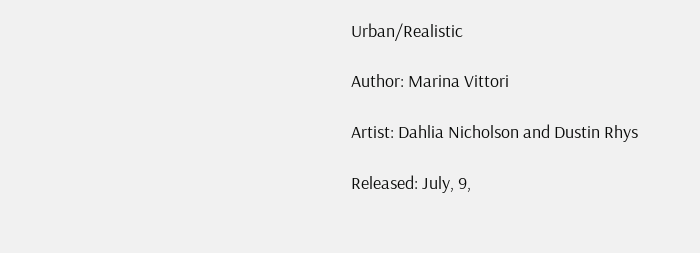Urban/Realistic

Author: Marina Vittori

Artist: Dahlia Nicholson and Dustin Rhys

Released: July, 9,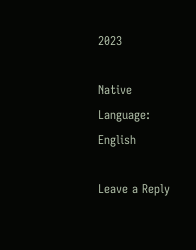2023

Native Language: English

Leave a Reply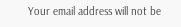Your email address will not be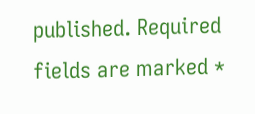published. Required fields are marked *